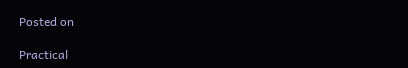Posted on

Practical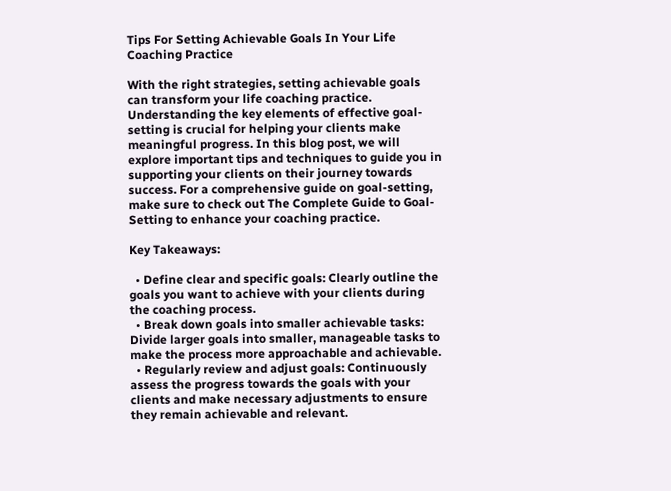Tips For Setting Achievable Goals In Your Life Coaching Practice

With the right strategies, setting achievable goals can transform your life coaching practice. Understanding the key elements of effective goal-setting is crucial for helping your clients make meaningful progress. In this blog post, we will explore important tips and techniques to guide you in supporting your clients on their journey towards success. For a comprehensive guide on goal-setting, make sure to check out The Complete Guide to Goal-Setting to enhance your coaching practice.

Key Takeaways:

  • Define clear and specific goals: Clearly outline the goals you want to achieve with your clients during the coaching process.
  • Break down goals into smaller achievable tasks: Divide larger goals into smaller, manageable tasks to make the process more approachable and achievable.
  • Regularly review and adjust goals: Continuously assess the progress towards the goals with your clients and make necessary adjustments to ensure they remain achievable and relevant.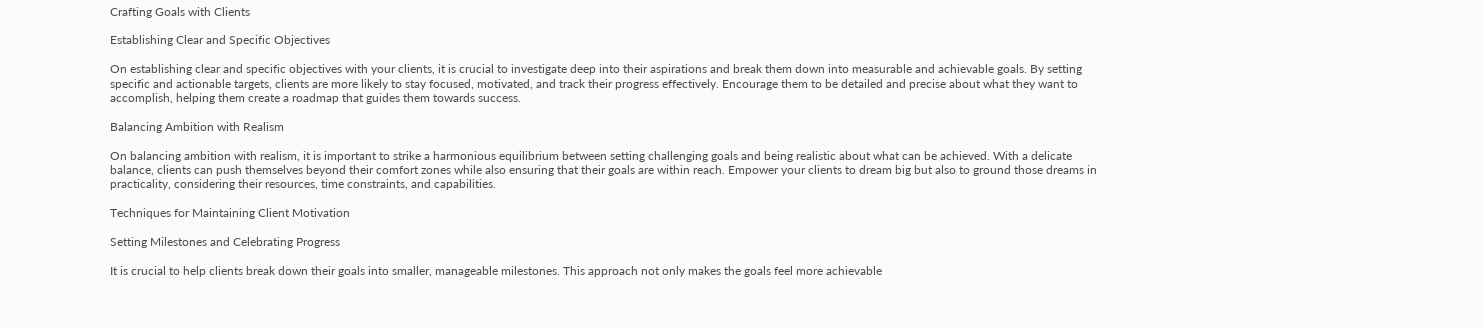Crafting Goals with Clients

Establishing Clear and Specific Objectives

On establishing clear and specific objectives with your clients, it is crucial to investigate deep into their aspirations and break them down into measurable and achievable goals. By setting specific and actionable targets, clients are more likely to stay focused, motivated, and track their progress effectively. Encourage them to be detailed and precise about what they want to accomplish, helping them create a roadmap that guides them towards success.

Balancing Ambition with Realism

On balancing ambition with realism, it is important to strike a harmonious equilibrium between setting challenging goals and being realistic about what can be achieved. With a delicate balance, clients can push themselves beyond their comfort zones while also ensuring that their goals are within reach. Empower your clients to dream big but also to ground those dreams in practicality, considering their resources, time constraints, and capabilities.

Techniques for Maintaining Client Motivation

Setting Milestones and Celebrating Progress

It is crucial to help clients break down their goals into smaller, manageable milestones. This approach not only makes the goals feel more achievable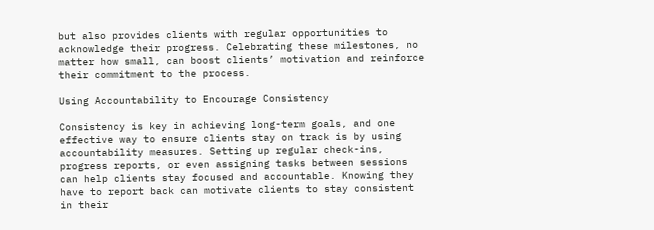but also provides clients with regular opportunities to acknowledge their progress. Celebrating these milestones, no matter how small, can boost clients’ motivation and reinforce their commitment to the process.

Using Accountability to Encourage Consistency

Consistency is key in achieving long-term goals, and one effective way to ensure clients stay on track is by using accountability measures. Setting up regular check-ins, progress reports, or even assigning tasks between sessions can help clients stay focused and accountable. Knowing they have to report back can motivate clients to stay consistent in their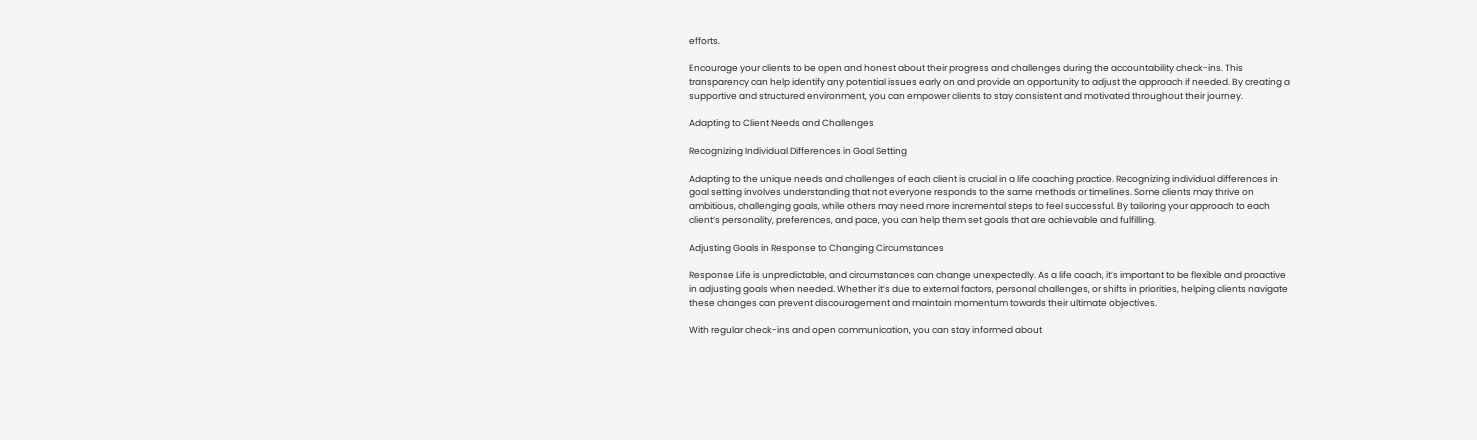efforts.

Encourage your clients to be open and honest about their progress and challenges during the accountability check-ins. This transparency can help identify any potential issues early on and provide an opportunity to adjust the approach if needed. By creating a supportive and structured environment, you can empower clients to stay consistent and motivated throughout their journey.

Adapting to Client Needs and Challenges

Recognizing Individual Differences in Goal Setting

Adapting to the unique needs and challenges of each client is crucial in a life coaching practice. Recognizing individual differences in goal setting involves understanding that not everyone responds to the same methods or timelines. Some clients may thrive on ambitious, challenging goals, while others may need more incremental steps to feel successful. By tailoring your approach to each client’s personality, preferences, and pace, you can help them set goals that are achievable and fulfilling.

Adjusting Goals in Response to Changing Circumstances

Response Life is unpredictable, and circumstances can change unexpectedly. As a life coach, it’s important to be flexible and proactive in adjusting goals when needed. Whether it’s due to external factors, personal challenges, or shifts in priorities, helping clients navigate these changes can prevent discouragement and maintain momentum towards their ultimate objectives.

With regular check-ins and open communication, you can stay informed about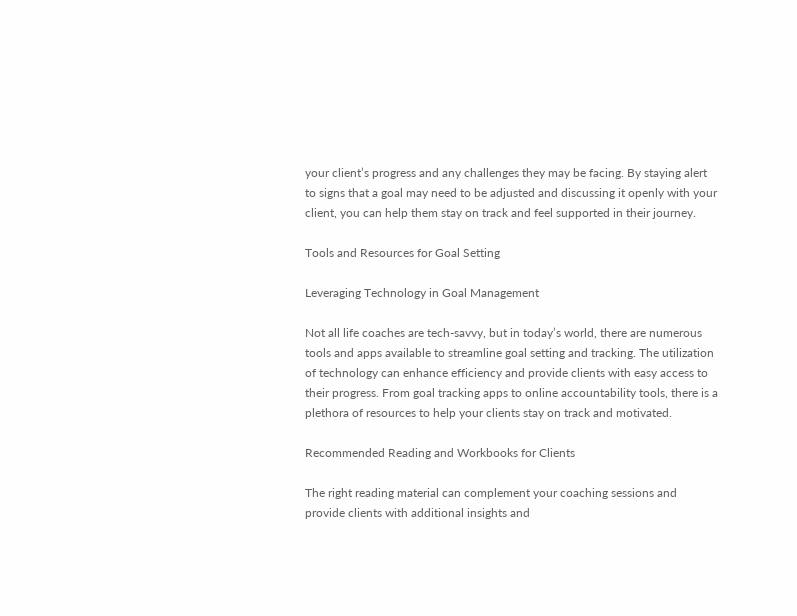your client’s progress and any challenges they may be facing. By staying alert to signs that a goal may need to be adjusted and discussing it openly with your client, you can help them stay on track and feel supported in their journey.

Tools and Resources for Goal Setting

Leveraging Technology in Goal Management

Not all life coaches are tech-savvy, but in today’s world, there are numerous tools and apps available to streamline goal setting and tracking. The utilization of technology can enhance efficiency and provide clients with easy access to their progress. From goal tracking apps to online accountability tools, there is a plethora of resources to help your clients stay on track and motivated.

Recommended Reading and Workbooks for Clients

The right reading material can complement your coaching sessions and provide clients with additional insights and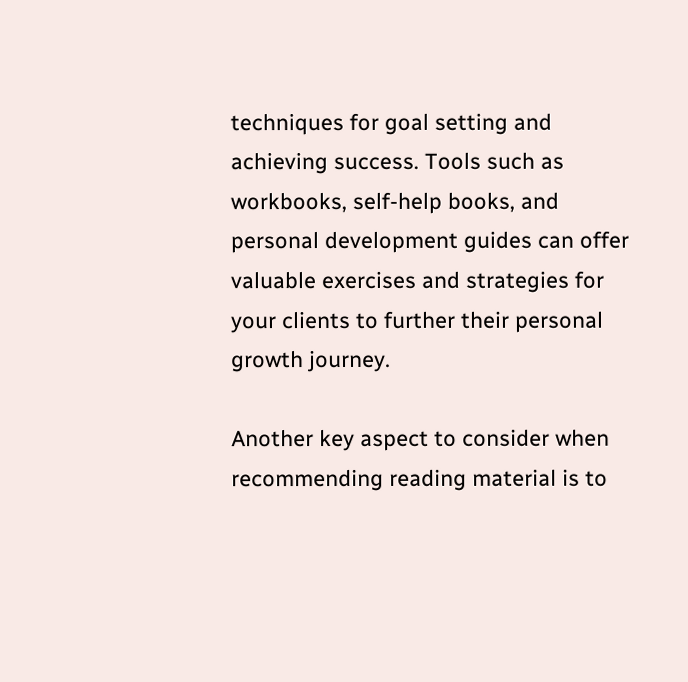techniques for goal setting and achieving success. Tools such as workbooks, self-help books, and personal development guides can offer valuable exercises and strategies for your clients to further their personal growth journey.

Another key aspect to consider when recommending reading material is to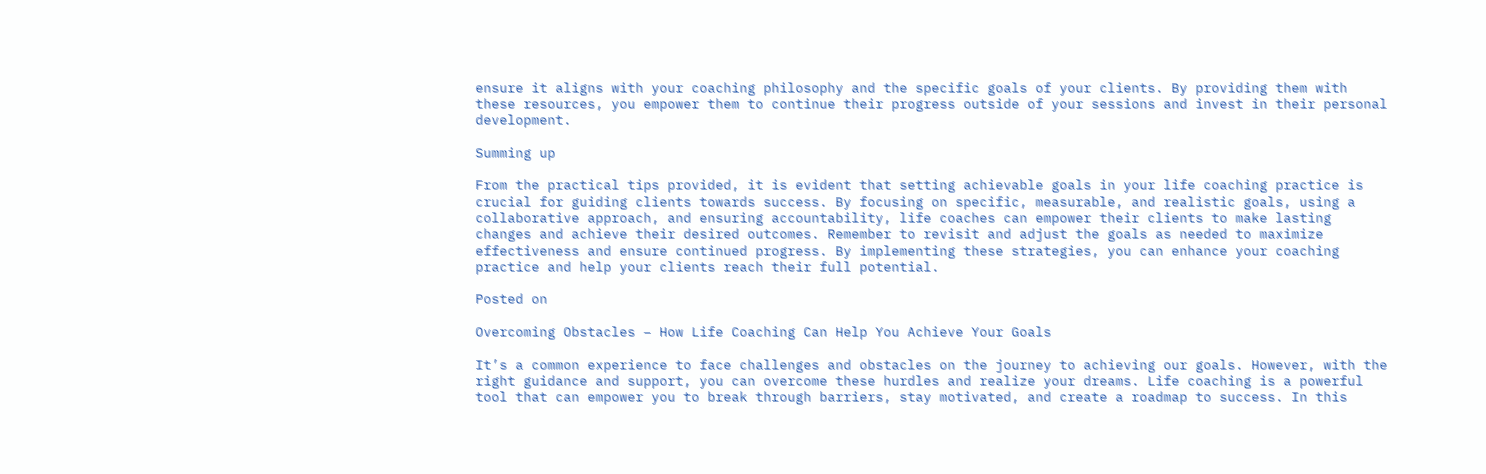ensure it aligns with your coaching philosophy and the specific goals of your clients. By providing them with these resources, you empower them to continue their progress outside of your sessions and invest in their personal development.

Summing up

From the practical tips provided, it is evident that setting achievable goals in your life coaching practice is crucial for guiding clients towards success. By focusing on specific, measurable, and realistic goals, using a collaborative approach, and ensuring accountability, life coaches can empower their clients to make lasting changes and achieve their desired outcomes. Remember to revisit and adjust the goals as needed to maximize effectiveness and ensure continued progress. By implementing these strategies, you can enhance your coaching practice and help your clients reach their full potential.

Posted on

Overcoming Obstacles – How Life Coaching Can Help You Achieve Your Goals

It’s a common experience to face challenges and obstacles on the journey to achieving our goals. However, with the right guidance and support, you can overcome these hurdles and realize your dreams. Life coaching is a powerful tool that can empower you to break through barriers, stay motivated, and create a roadmap to success. In this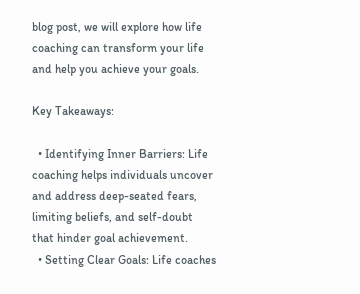blog post, we will explore how life coaching can transform your life and help you achieve your goals.

Key Takeaways:

  • Identifying Inner Barriers: Life coaching helps individuals uncover and address deep-seated fears, limiting beliefs, and self-doubt that hinder goal achievement.
  • Setting Clear Goals: Life coaches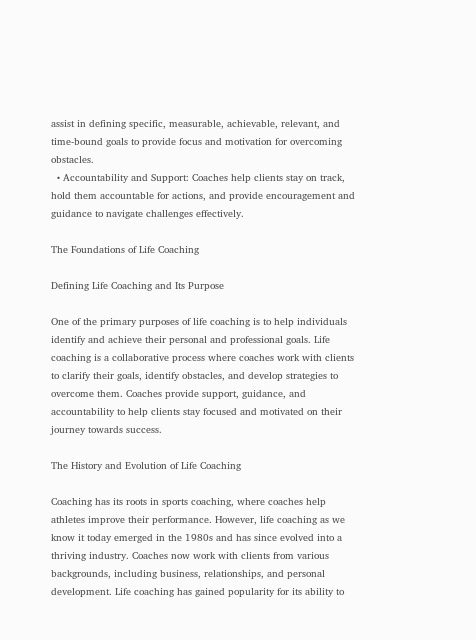assist in defining specific, measurable, achievable, relevant, and time-bound goals to provide focus and motivation for overcoming obstacles.
  • Accountability and Support: Coaches help clients stay on track, hold them accountable for actions, and provide encouragement and guidance to navigate challenges effectively.

The Foundations of Life Coaching

Defining Life Coaching and Its Purpose

One of the primary purposes of life coaching is to help individuals identify and achieve their personal and professional goals. Life coaching is a collaborative process where coaches work with clients to clarify their goals, identify obstacles, and develop strategies to overcome them. Coaches provide support, guidance, and accountability to help clients stay focused and motivated on their journey towards success.

The History and Evolution of Life Coaching

Coaching has its roots in sports coaching, where coaches help athletes improve their performance. However, life coaching as we know it today emerged in the 1980s and has since evolved into a thriving industry. Coaches now work with clients from various backgrounds, including business, relationships, and personal development. Life coaching has gained popularity for its ability to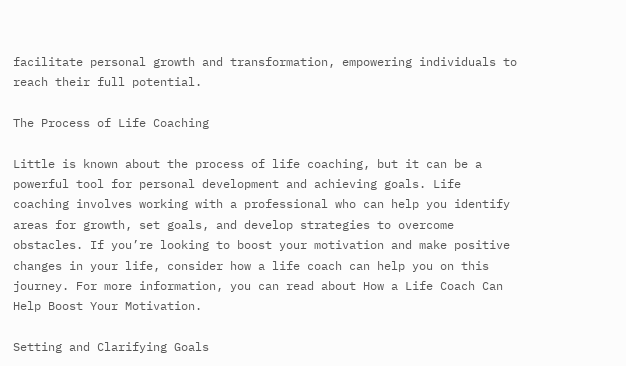facilitate personal growth and transformation, empowering individuals to reach their full potential.

The Process of Life Coaching

Little is known about the process of life coaching, but it can be a powerful tool for personal development and achieving goals. Life coaching involves working with a professional who can help you identify areas for growth, set goals, and develop strategies to overcome obstacles. If you’re looking to boost your motivation and make positive changes in your life, consider how a life coach can help you on this journey. For more information, you can read about How a Life Coach Can Help Boost Your Motivation.

Setting and Clarifying Goals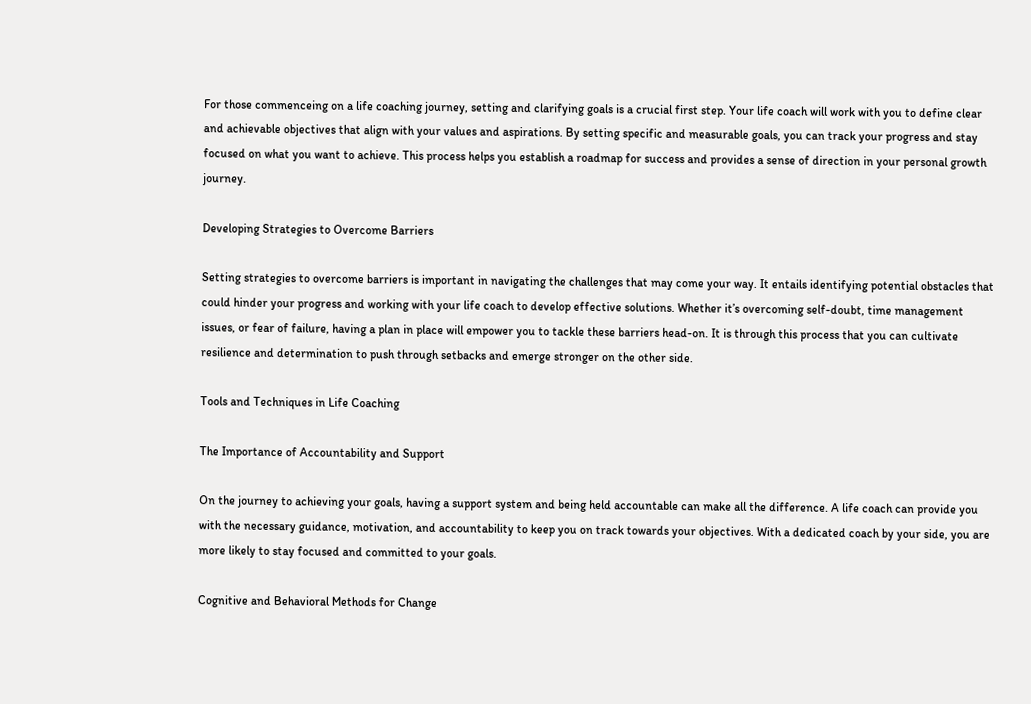For those commenceing on a life coaching journey, setting and clarifying goals is a crucial first step. Your life coach will work with you to define clear and achievable objectives that align with your values and aspirations. By setting specific and measurable goals, you can track your progress and stay focused on what you want to achieve. This process helps you establish a roadmap for success and provides a sense of direction in your personal growth journey.

Developing Strategies to Overcome Barriers

Setting strategies to overcome barriers is important in navigating the challenges that may come your way. It entails identifying potential obstacles that could hinder your progress and working with your life coach to develop effective solutions. Whether it’s overcoming self-doubt, time management issues, or fear of failure, having a plan in place will empower you to tackle these barriers head-on. It is through this process that you can cultivate resilience and determination to push through setbacks and emerge stronger on the other side.

Tools and Techniques in Life Coaching

The Importance of Accountability and Support

On the journey to achieving your goals, having a support system and being held accountable can make all the difference. A life coach can provide you with the necessary guidance, motivation, and accountability to keep you on track towards your objectives. With a dedicated coach by your side, you are more likely to stay focused and committed to your goals.

Cognitive and Behavioral Methods for Change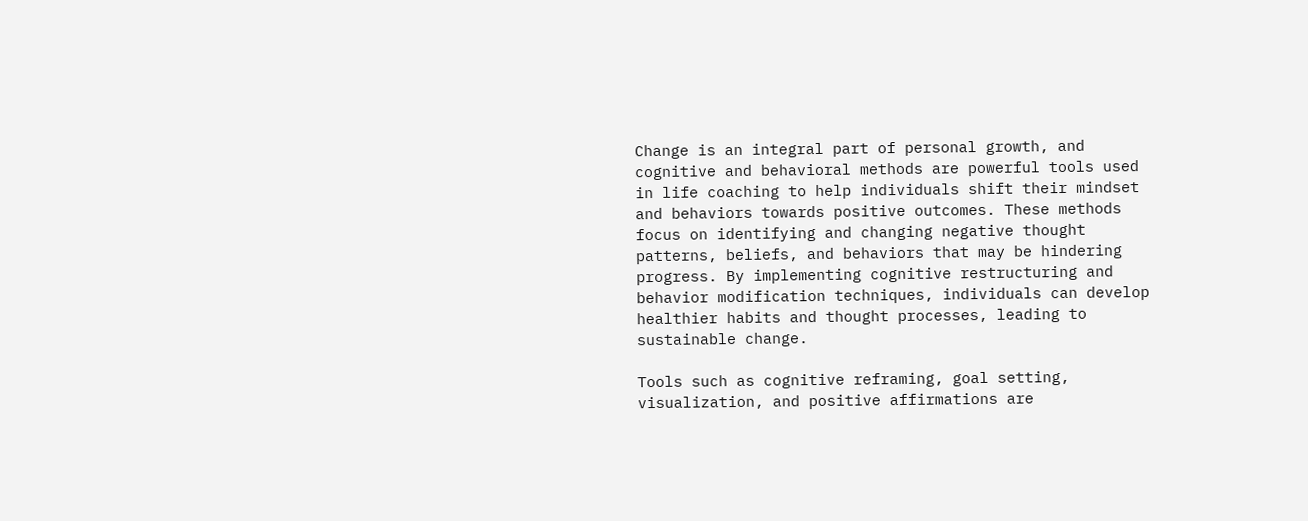Change is an integral part of personal growth, and cognitive and behavioral methods are powerful tools used in life coaching to help individuals shift their mindset and behaviors towards positive outcomes. These methods focus on identifying and changing negative thought patterns, beliefs, and behaviors that may be hindering progress. By implementing cognitive restructuring and behavior modification techniques, individuals can develop healthier habits and thought processes, leading to sustainable change.

Tools such as cognitive reframing, goal setting, visualization, and positive affirmations are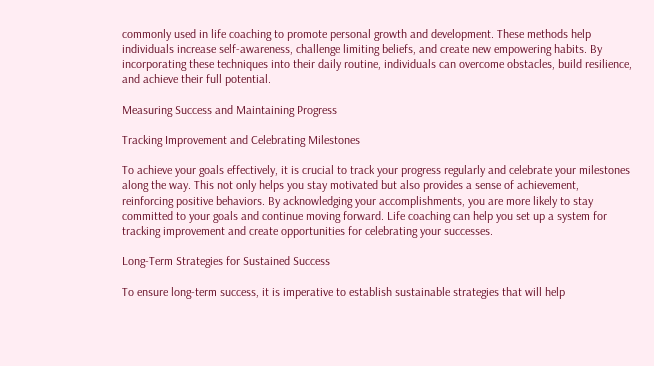commonly used in life coaching to promote personal growth and development. These methods help individuals increase self-awareness, challenge limiting beliefs, and create new empowering habits. By incorporating these techniques into their daily routine, individuals can overcome obstacles, build resilience, and achieve their full potential.

Measuring Success and Maintaining Progress

Tracking Improvement and Celebrating Milestones

To achieve your goals effectively, it is crucial to track your progress regularly and celebrate your milestones along the way. This not only helps you stay motivated but also provides a sense of achievement, reinforcing positive behaviors. By acknowledging your accomplishments, you are more likely to stay committed to your goals and continue moving forward. Life coaching can help you set up a system for tracking improvement and create opportunities for celebrating your successes.

Long-Term Strategies for Sustained Success

To ensure long-term success, it is imperative to establish sustainable strategies that will help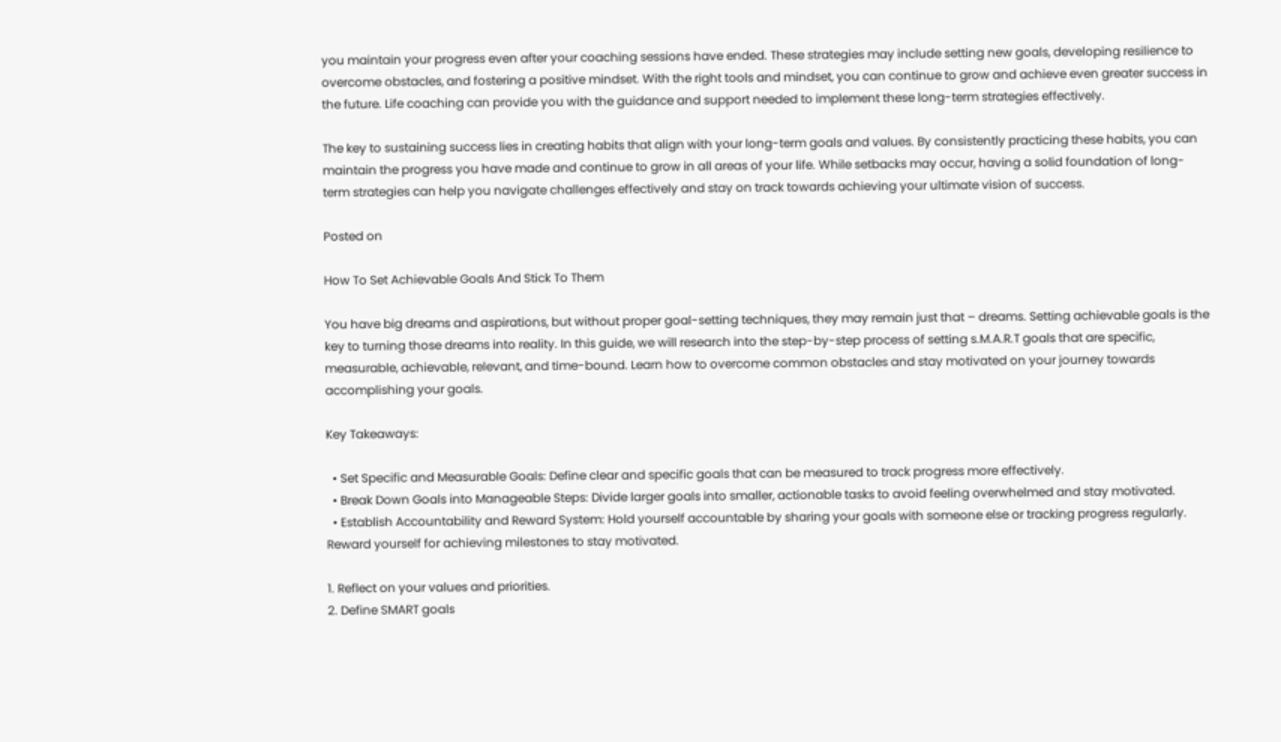you maintain your progress even after your coaching sessions have ended. These strategies may include setting new goals, developing resilience to overcome obstacles, and fostering a positive mindset. With the right tools and mindset, you can continue to grow and achieve even greater success in the future. Life coaching can provide you with the guidance and support needed to implement these long-term strategies effectively.

The key to sustaining success lies in creating habits that align with your long-term goals and values. By consistently practicing these habits, you can maintain the progress you have made and continue to grow in all areas of your life. While setbacks may occur, having a solid foundation of long-term strategies can help you navigate challenges effectively and stay on track towards achieving your ultimate vision of success.

Posted on

How To Set Achievable Goals And Stick To Them

You have big dreams and aspirations, but without proper goal-setting techniques, they may remain just that – dreams. Setting achievable goals is the key to turning those dreams into reality. In this guide, we will research into the step-by-step process of setting s.M.A.R.T goals that are specific, measurable, achievable, relevant, and time-bound. Learn how to overcome common obstacles and stay motivated on your journey towards accomplishing your goals.

Key Takeaways:

  • Set Specific and Measurable Goals: Define clear and specific goals that can be measured to track progress more effectively.
  • Break Down Goals into Manageable Steps: Divide larger goals into smaller, actionable tasks to avoid feeling overwhelmed and stay motivated.
  • Establish Accountability and Reward System: Hold yourself accountable by sharing your goals with someone else or tracking progress regularly. Reward yourself for achieving milestones to stay motivated.

1. Reflect on your values and priorities.
2. Define SMART goals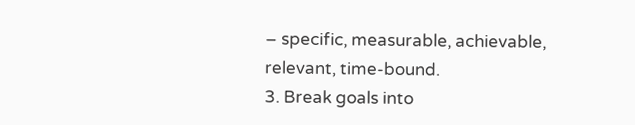– specific, measurable, achievable, relevant, time-bound.
3. Break goals into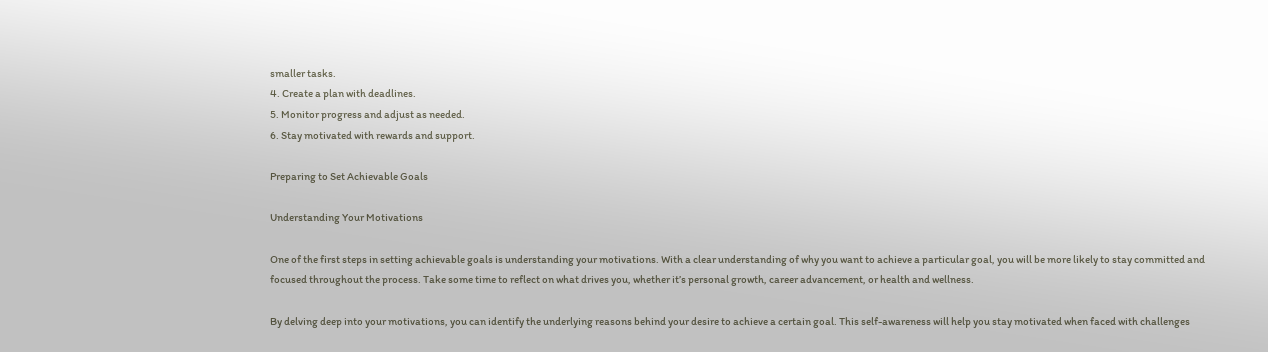smaller tasks.
4. Create a plan with deadlines.
5. Monitor progress and adjust as needed.
6. Stay motivated with rewards and support.

Preparing to Set Achievable Goals

Understanding Your Motivations

One of the first steps in setting achievable goals is understanding your motivations. With a clear understanding of why you want to achieve a particular goal, you will be more likely to stay committed and focused throughout the process. Take some time to reflect on what drives you, whether it’s personal growth, career advancement, or health and wellness.

By delving deep into your motivations, you can identify the underlying reasons behind your desire to achieve a certain goal. This self-awareness will help you stay motivated when faced with challenges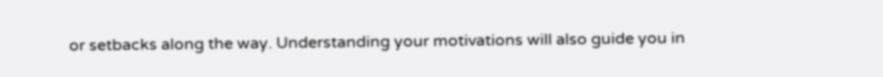or setbacks along the way. Understanding your motivations will also guide you in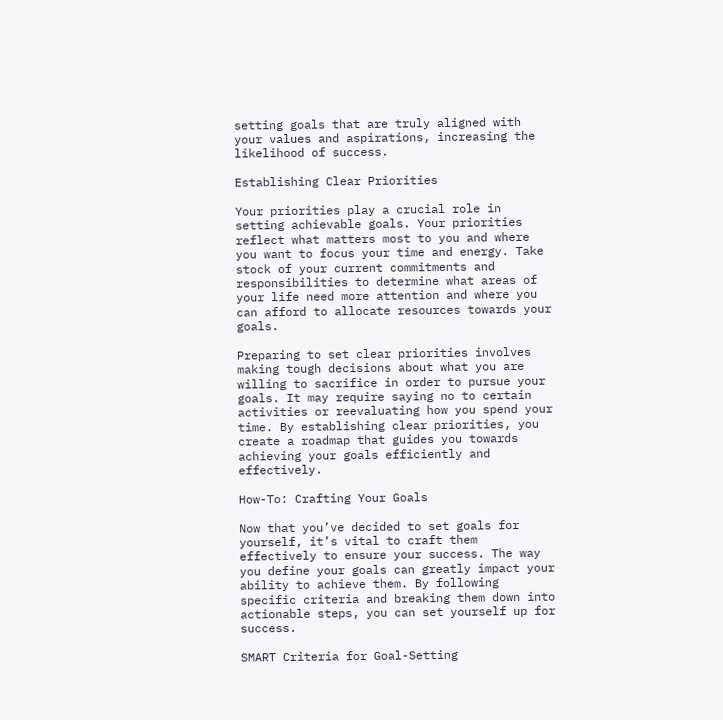setting goals that are truly aligned with your values and aspirations, increasing the likelihood of success.

Establishing Clear Priorities

Your priorities play a crucial role in setting achievable goals. Your priorities reflect what matters most to you and where you want to focus your time and energy. Take stock of your current commitments and responsibilities to determine what areas of your life need more attention and where you can afford to allocate resources towards your goals.

Preparing to set clear priorities involves making tough decisions about what you are willing to sacrifice in order to pursue your goals. It may require saying no to certain activities or reevaluating how you spend your time. By establishing clear priorities, you create a roadmap that guides you towards achieving your goals efficiently and effectively.

How-To: Crafting Your Goals

Now that you’ve decided to set goals for yourself, it’s vital to craft them effectively to ensure your success. The way you define your goals can greatly impact your ability to achieve them. By following specific criteria and breaking them down into actionable steps, you can set yourself up for success.

SMART Criteria for Goal-Setting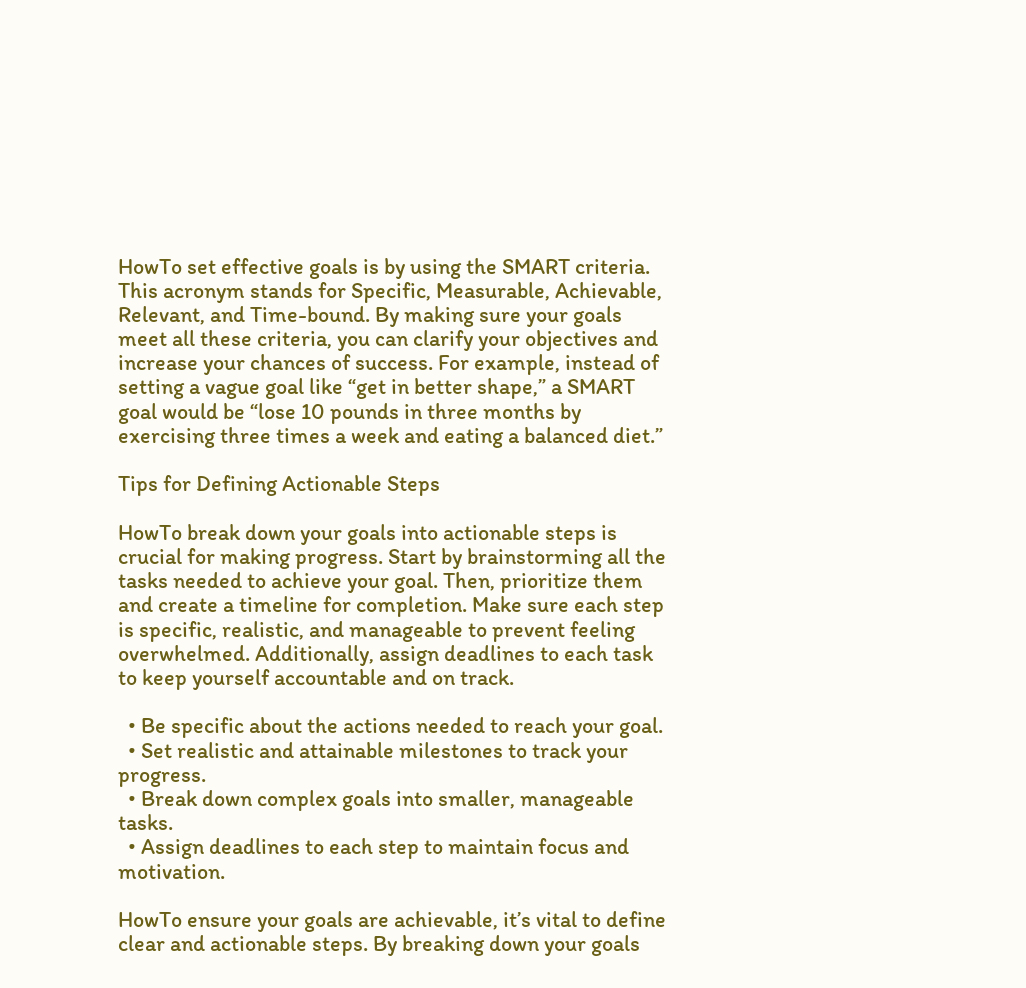HowTo set effective goals is by using the SMART criteria. This acronym stands for Specific, Measurable, Achievable, Relevant, and Time-bound. By making sure your goals meet all these criteria, you can clarify your objectives and increase your chances of success. For example, instead of setting a vague goal like “get in better shape,” a SMART goal would be “lose 10 pounds in three months by exercising three times a week and eating a balanced diet.”

Tips for Defining Actionable Steps

HowTo break down your goals into actionable steps is crucial for making progress. Start by brainstorming all the tasks needed to achieve your goal. Then, prioritize them and create a timeline for completion. Make sure each step is specific, realistic, and manageable to prevent feeling overwhelmed. Additionally, assign deadlines to each task to keep yourself accountable and on track.

  • Be specific about the actions needed to reach your goal.
  • Set realistic and attainable milestones to track your progress.
  • Break down complex goals into smaller, manageable tasks.
  • Assign deadlines to each step to maintain focus and motivation.

HowTo ensure your goals are achievable, it’s vital to define clear and actionable steps. By breaking down your goals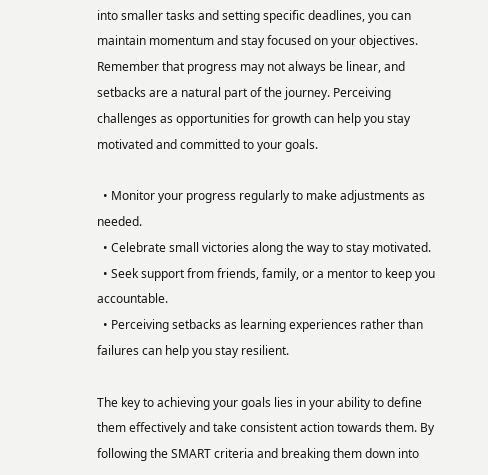into smaller tasks and setting specific deadlines, you can maintain momentum and stay focused on your objectives. Remember that progress may not always be linear, and setbacks are a natural part of the journey. Perceiving challenges as opportunities for growth can help you stay motivated and committed to your goals.

  • Monitor your progress regularly to make adjustments as needed.
  • Celebrate small victories along the way to stay motivated.
  • Seek support from friends, family, or a mentor to keep you accountable.
  • Perceiving setbacks as learning experiences rather than failures can help you stay resilient.

The key to achieving your goals lies in your ability to define them effectively and take consistent action towards them. By following the SMART criteria and breaking them down into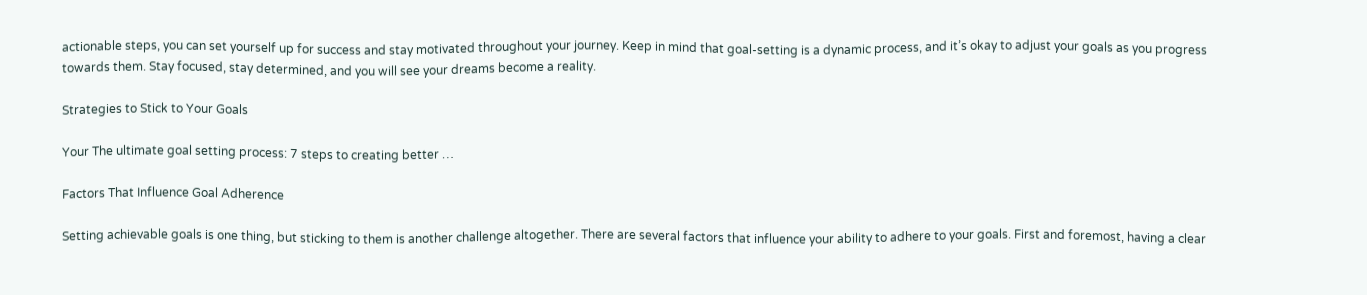actionable steps, you can set yourself up for success and stay motivated throughout your journey. Keep in mind that goal-setting is a dynamic process, and it’s okay to adjust your goals as you progress towards them. Stay focused, stay determined, and you will see your dreams become a reality.

Strategies to Stick to Your Goals

Your The ultimate goal setting process: 7 steps to creating better …

Factors That Influence Goal Adherence

Setting achievable goals is one thing, but sticking to them is another challenge altogether. There are several factors that influence your ability to adhere to your goals. First and foremost, having a clear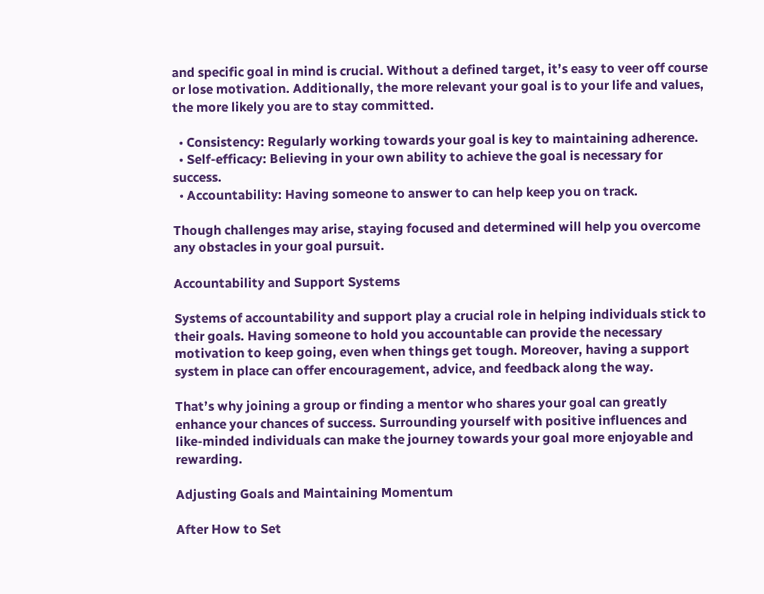and specific goal in mind is crucial. Without a defined target, it’s easy to veer off course or lose motivation. Additionally, the more relevant your goal is to your life and values, the more likely you are to stay committed.

  • Consistency: Regularly working towards your goal is key to maintaining adherence.
  • Self-efficacy: Believing in your own ability to achieve the goal is necessary for success.
  • Accountability: Having someone to answer to can help keep you on track.

Though challenges may arise, staying focused and determined will help you overcome any obstacles in your goal pursuit.

Accountability and Support Systems

Systems of accountability and support play a crucial role in helping individuals stick to their goals. Having someone to hold you accountable can provide the necessary motivation to keep going, even when things get tough. Moreover, having a support system in place can offer encouragement, advice, and feedback along the way.

That’s why joining a group or finding a mentor who shares your goal can greatly enhance your chances of success. Surrounding yourself with positive influences and like-minded individuals can make the journey towards your goal more enjoyable and rewarding.

Adjusting Goals and Maintaining Momentum

After How to Set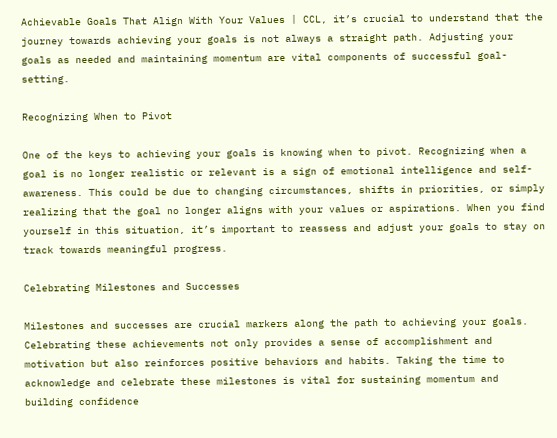Achievable Goals That Align With Your Values | CCL, it’s crucial to understand that the journey towards achieving your goals is not always a straight path. Adjusting your goals as needed and maintaining momentum are vital components of successful goal-setting.

Recognizing When to Pivot

One of the keys to achieving your goals is knowing when to pivot. Recognizing when a goal is no longer realistic or relevant is a sign of emotional intelligence and self-awareness. This could be due to changing circumstances, shifts in priorities, or simply realizing that the goal no longer aligns with your values or aspirations. When you find yourself in this situation, it’s important to reassess and adjust your goals to stay on track towards meaningful progress.

Celebrating Milestones and Successes

Milestones and successes are crucial markers along the path to achieving your goals. Celebrating these achievements not only provides a sense of accomplishment and motivation but also reinforces positive behaviors and habits. Taking the time to acknowledge and celebrate these milestones is vital for sustaining momentum and building confidence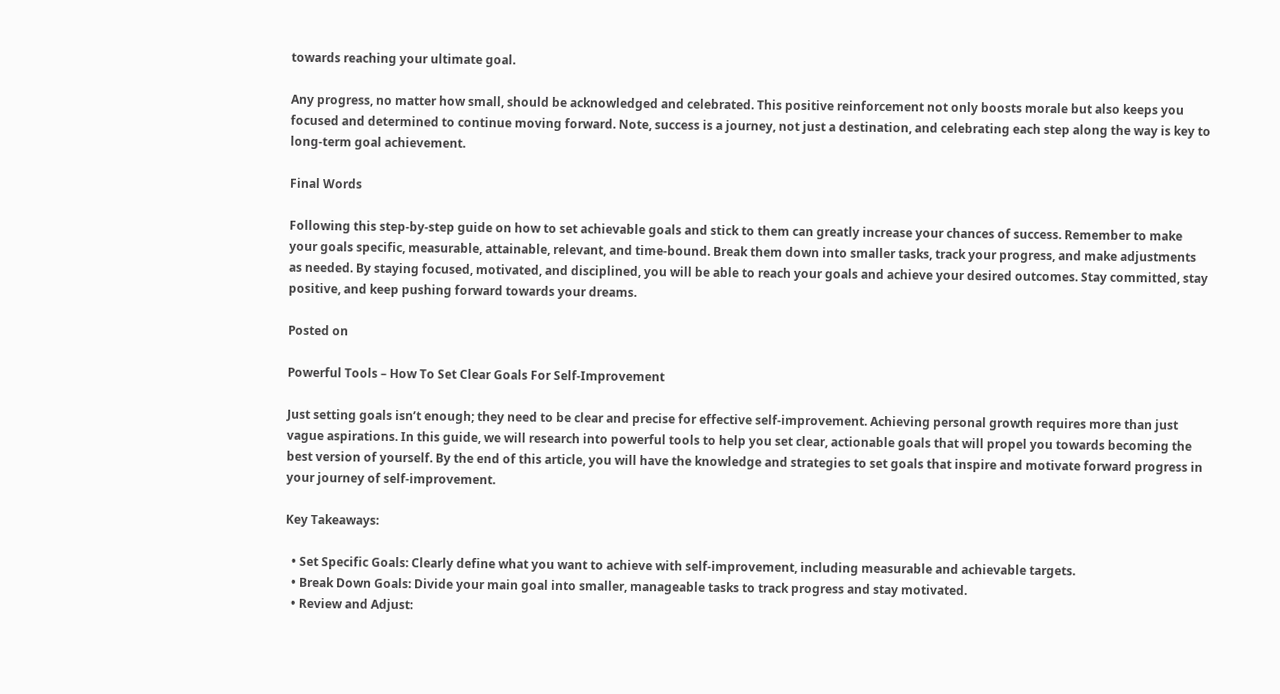towards reaching your ultimate goal.

Any progress, no matter how small, should be acknowledged and celebrated. This positive reinforcement not only boosts morale but also keeps you focused and determined to continue moving forward. Note, success is a journey, not just a destination, and celebrating each step along the way is key to long-term goal achievement.

Final Words

Following this step-by-step guide on how to set achievable goals and stick to them can greatly increase your chances of success. Remember to make your goals specific, measurable, attainable, relevant, and time-bound. Break them down into smaller tasks, track your progress, and make adjustments as needed. By staying focused, motivated, and disciplined, you will be able to reach your goals and achieve your desired outcomes. Stay committed, stay positive, and keep pushing forward towards your dreams.

Posted on

Powerful Tools – How To Set Clear Goals For Self-Improvement

Just setting goals isn’t enough; they need to be clear and precise for effective self-improvement. Achieving personal growth requires more than just vague aspirations. In this guide, we will research into powerful tools to help you set clear, actionable goals that will propel you towards becoming the best version of yourself. By the end of this article, you will have the knowledge and strategies to set goals that inspire and motivate forward progress in your journey of self-improvement.

Key Takeaways:

  • Set Specific Goals: Clearly define what you want to achieve with self-improvement, including measurable and achievable targets.
  • Break Down Goals: Divide your main goal into smaller, manageable tasks to track progress and stay motivated.
  • Review and Adjust: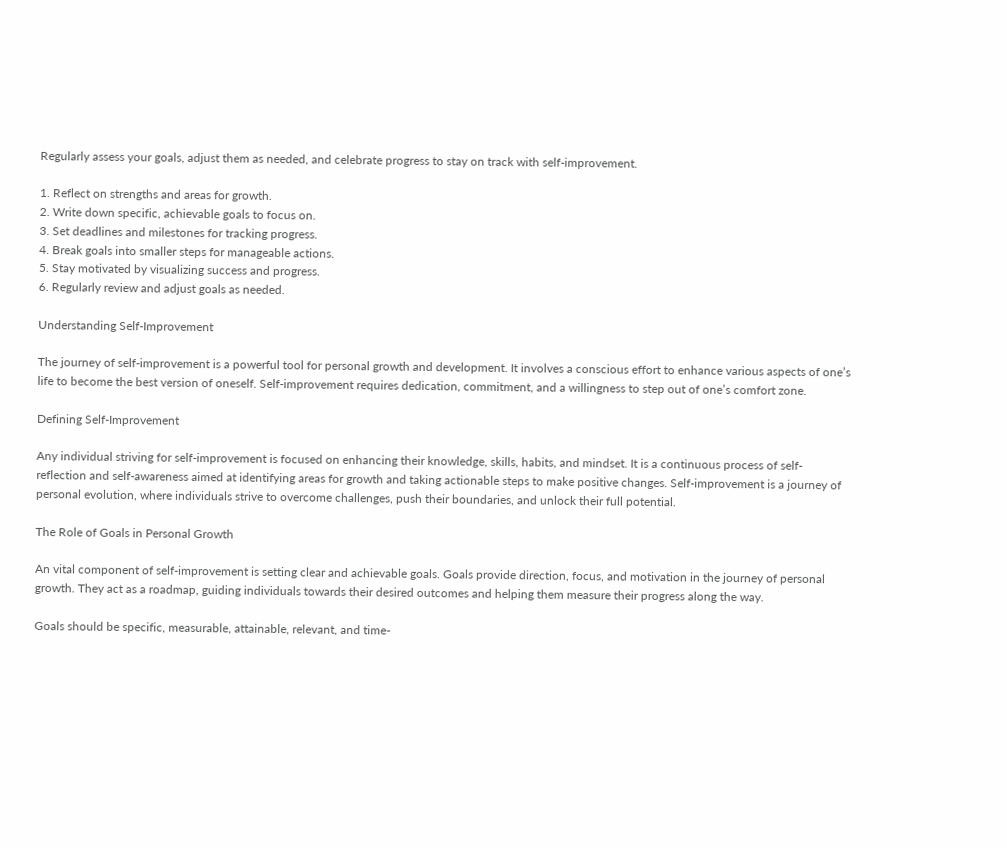Regularly assess your goals, adjust them as needed, and celebrate progress to stay on track with self-improvement.

1. Reflect on strengths and areas for growth.
2. Write down specific, achievable goals to focus on.
3. Set deadlines and milestones for tracking progress.
4. Break goals into smaller steps for manageable actions.
5. Stay motivated by visualizing success and progress.
6. Regularly review and adjust goals as needed.

Understanding Self-Improvement

The journey of self-improvement is a powerful tool for personal growth and development. It involves a conscious effort to enhance various aspects of one’s life to become the best version of oneself. Self-improvement requires dedication, commitment, and a willingness to step out of one’s comfort zone.

Defining Self-Improvement

Any individual striving for self-improvement is focused on enhancing their knowledge, skills, habits, and mindset. It is a continuous process of self-reflection and self-awareness aimed at identifying areas for growth and taking actionable steps to make positive changes. Self-improvement is a journey of personal evolution, where individuals strive to overcome challenges, push their boundaries, and unlock their full potential.

The Role of Goals in Personal Growth

An vital component of self-improvement is setting clear and achievable goals. Goals provide direction, focus, and motivation in the journey of personal growth. They act as a roadmap, guiding individuals towards their desired outcomes and helping them measure their progress along the way.

Goals should be specific, measurable, attainable, relevant, and time-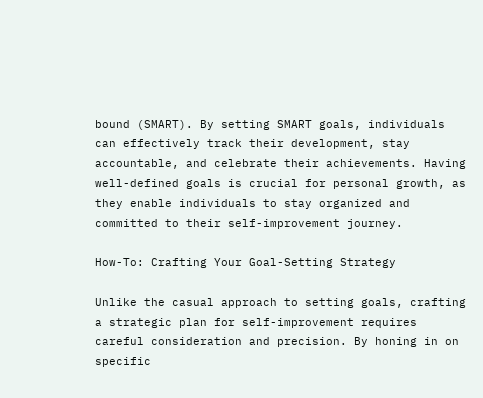bound (SMART). By setting SMART goals, individuals can effectively track their development, stay accountable, and celebrate their achievements. Having well-defined goals is crucial for personal growth, as they enable individuals to stay organized and committed to their self-improvement journey.

How-To: Crafting Your Goal-Setting Strategy

Unlike the casual approach to setting goals, crafting a strategic plan for self-improvement requires careful consideration and precision. By honing in on specific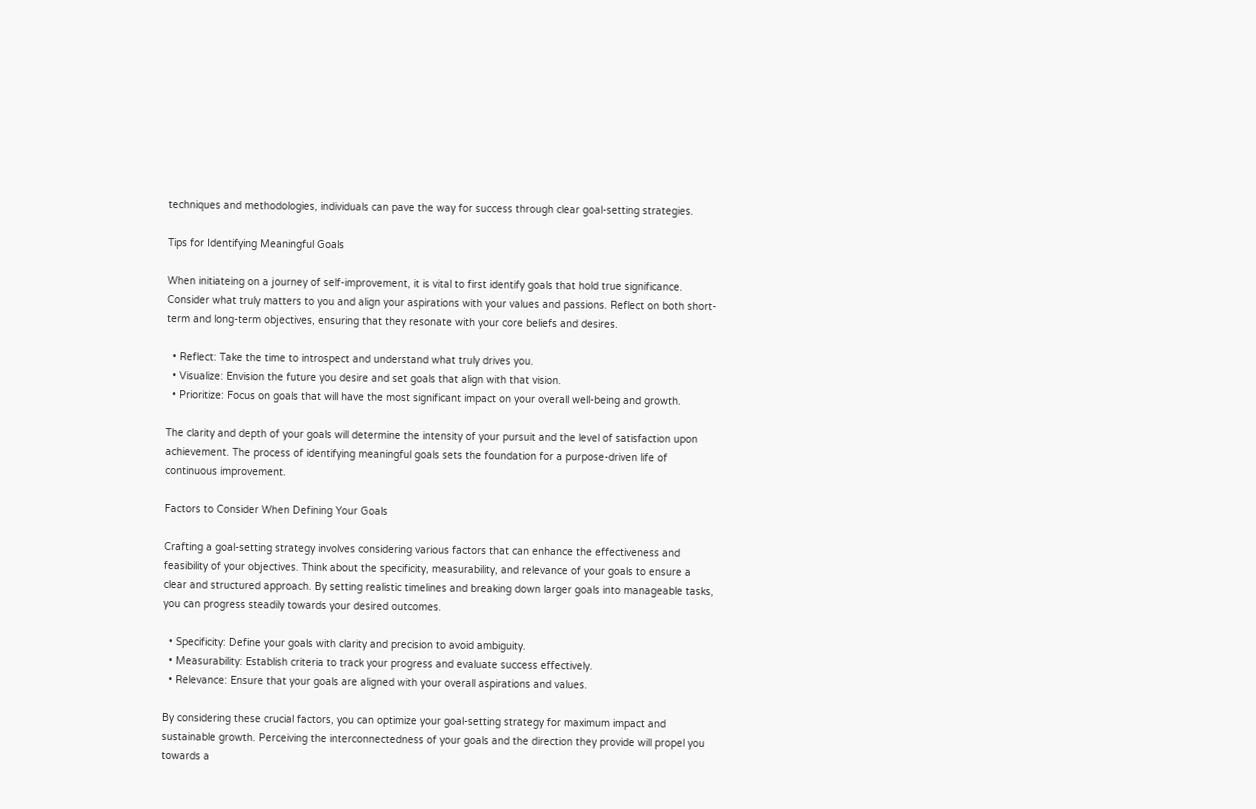techniques and methodologies, individuals can pave the way for success through clear goal-setting strategies.

Tips for Identifying Meaningful Goals

When initiateing on a journey of self-improvement, it is vital to first identify goals that hold true significance. Consider what truly matters to you and align your aspirations with your values and passions. Reflect on both short-term and long-term objectives, ensuring that they resonate with your core beliefs and desires.

  • Reflect: Take the time to introspect and understand what truly drives you.
  • Visualize: Envision the future you desire and set goals that align with that vision.
  • Prioritize: Focus on goals that will have the most significant impact on your overall well-being and growth.

The clarity and depth of your goals will determine the intensity of your pursuit and the level of satisfaction upon achievement. The process of identifying meaningful goals sets the foundation for a purpose-driven life of continuous improvement.

Factors to Consider When Defining Your Goals

Crafting a goal-setting strategy involves considering various factors that can enhance the effectiveness and feasibility of your objectives. Think about the specificity, measurability, and relevance of your goals to ensure a clear and structured approach. By setting realistic timelines and breaking down larger goals into manageable tasks, you can progress steadily towards your desired outcomes.

  • Specificity: Define your goals with clarity and precision to avoid ambiguity.
  • Measurability: Establish criteria to track your progress and evaluate success effectively.
  • Relevance: Ensure that your goals are aligned with your overall aspirations and values.

By considering these crucial factors, you can optimize your goal-setting strategy for maximum impact and sustainable growth. Perceiving the interconnectedness of your goals and the direction they provide will propel you towards a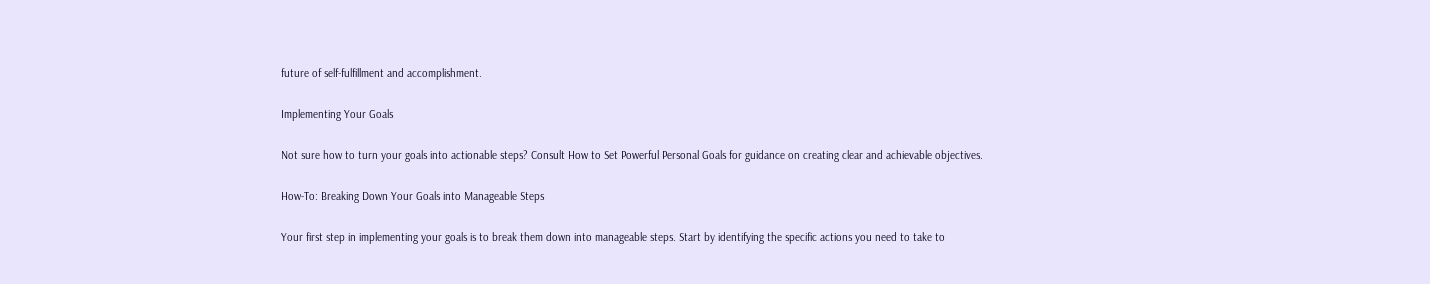future of self-fulfillment and accomplishment.

Implementing Your Goals

Not sure how to turn your goals into actionable steps? Consult How to Set Powerful Personal Goals for guidance on creating clear and achievable objectives.

How-To: Breaking Down Your Goals into Manageable Steps

Your first step in implementing your goals is to break them down into manageable steps. Start by identifying the specific actions you need to take to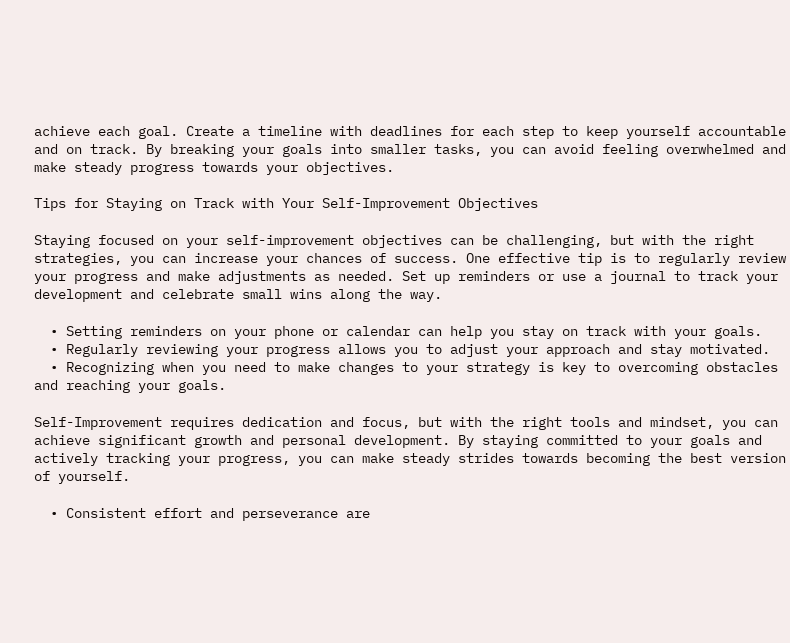achieve each goal. Create a timeline with deadlines for each step to keep yourself accountable and on track. By breaking your goals into smaller tasks, you can avoid feeling overwhelmed and make steady progress towards your objectives.

Tips for Staying on Track with Your Self-Improvement Objectives

Staying focused on your self-improvement objectives can be challenging, but with the right strategies, you can increase your chances of success. One effective tip is to regularly review your progress and make adjustments as needed. Set up reminders or use a journal to track your development and celebrate small wins along the way.

  • Setting reminders on your phone or calendar can help you stay on track with your goals.
  • Regularly reviewing your progress allows you to adjust your approach and stay motivated.
  • Recognizing when you need to make changes to your strategy is key to overcoming obstacles and reaching your goals.

Self-Improvement requires dedication and focus, but with the right tools and mindset, you can achieve significant growth and personal development. By staying committed to your goals and actively tracking your progress, you can make steady strides towards becoming the best version of yourself.

  • Consistent effort and perseverance are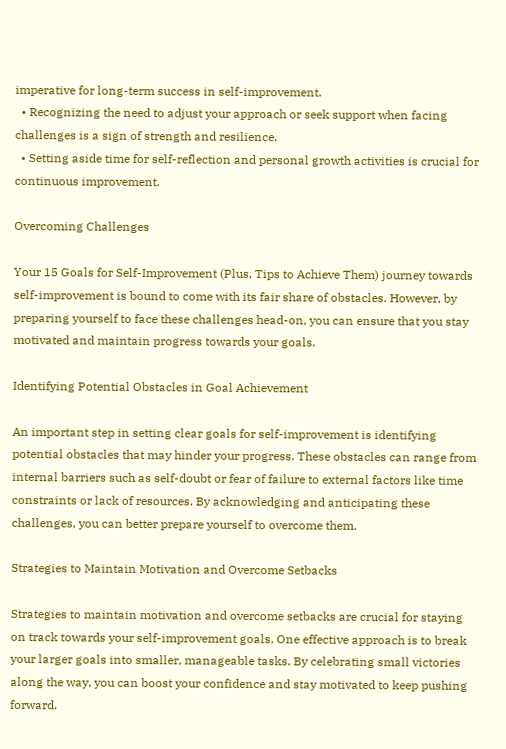imperative for long-term success in self-improvement.
  • Recognizing the need to adjust your approach or seek support when facing challenges is a sign of strength and resilience.
  • Setting aside time for self-reflection and personal growth activities is crucial for continuous improvement.

Overcoming Challenges

Your 15 Goals for Self-Improvement (Plus, Tips to Achieve Them) journey towards self-improvement is bound to come with its fair share of obstacles. However, by preparing yourself to face these challenges head-on, you can ensure that you stay motivated and maintain progress towards your goals.

Identifying Potential Obstacles in Goal Achievement

An important step in setting clear goals for self-improvement is identifying potential obstacles that may hinder your progress. These obstacles can range from internal barriers such as self-doubt or fear of failure to external factors like time constraints or lack of resources. By acknowledging and anticipating these challenges, you can better prepare yourself to overcome them.

Strategies to Maintain Motivation and Overcome Setbacks

Strategies to maintain motivation and overcome setbacks are crucial for staying on track towards your self-improvement goals. One effective approach is to break your larger goals into smaller, manageable tasks. By celebrating small victories along the way, you can boost your confidence and stay motivated to keep pushing forward.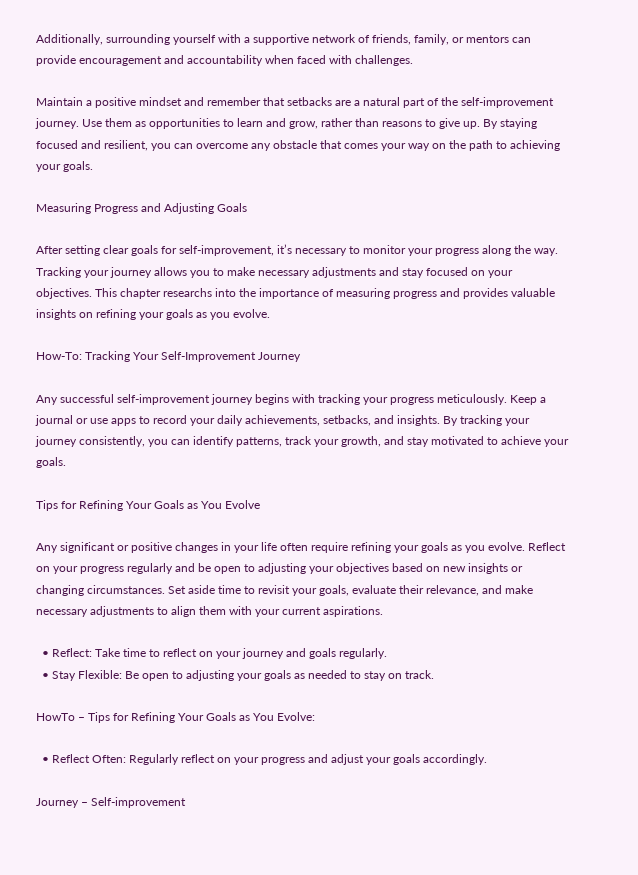Additionally, surrounding yourself with a supportive network of friends, family, or mentors can provide encouragement and accountability when faced with challenges.

Maintain a positive mindset and remember that setbacks are a natural part of the self-improvement journey. Use them as opportunities to learn and grow, rather than reasons to give up. By staying focused and resilient, you can overcome any obstacle that comes your way on the path to achieving your goals.

Measuring Progress and Adjusting Goals

After setting clear goals for self-improvement, it’s necessary to monitor your progress along the way. Tracking your journey allows you to make necessary adjustments and stay focused on your objectives. This chapter researchs into the importance of measuring progress and provides valuable insights on refining your goals as you evolve.

How-To: Tracking Your Self-Improvement Journey

Any successful self-improvement journey begins with tracking your progress meticulously. Keep a journal or use apps to record your daily achievements, setbacks, and insights. By tracking your journey consistently, you can identify patterns, track your growth, and stay motivated to achieve your goals.

Tips for Refining Your Goals as You Evolve

Any significant or positive changes in your life often require refining your goals as you evolve. Reflect on your progress regularly and be open to adjusting your objectives based on new insights or changing circumstances. Set aside time to revisit your goals, evaluate their relevance, and make necessary adjustments to align them with your current aspirations.

  • Reflect: Take time to reflect on your journey and goals regularly.
  • Stay Flexible: Be open to adjusting your goals as needed to stay on track.

HowTo – Tips for Refining Your Goals as You Evolve:

  • Reflect Often: Regularly reflect on your progress and adjust your goals accordingly.

Journey – Self-improvement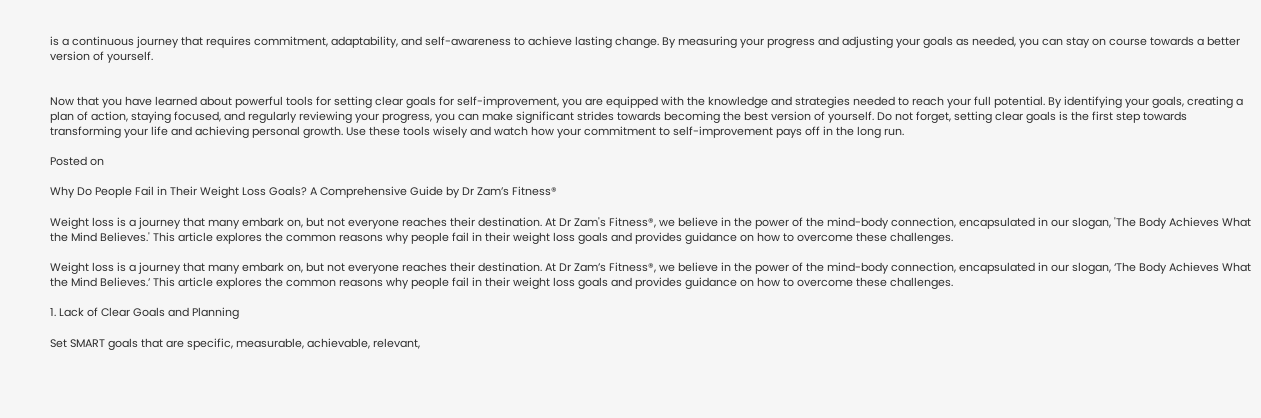is a continuous journey that requires commitment, adaptability, and self-awareness to achieve lasting change. By measuring your progress and adjusting your goals as needed, you can stay on course towards a better version of yourself.


Now that you have learned about powerful tools for setting clear goals for self-improvement, you are equipped with the knowledge and strategies needed to reach your full potential. By identifying your goals, creating a plan of action, staying focused, and regularly reviewing your progress, you can make significant strides towards becoming the best version of yourself. Do not forget, setting clear goals is the first step towards transforming your life and achieving personal growth. Use these tools wisely and watch how your commitment to self-improvement pays off in the long run.

Posted on

Why Do People Fail in Their Weight Loss Goals? A Comprehensive Guide by Dr Zam’s Fitness®

Weight loss is a journey that many embark on, but not everyone reaches their destination. At Dr Zam's Fitness®, we believe in the power of the mind-body connection, encapsulated in our slogan, 'The Body Achieves What the Mind Believes.' This article explores the common reasons why people fail in their weight loss goals and provides guidance on how to overcome these challenges.

Weight loss is a journey that many embark on, but not everyone reaches their destination. At Dr Zam’s Fitness®, we believe in the power of the mind-body connection, encapsulated in our slogan, ‘The Body Achieves What the Mind Believes.’ This article explores the common reasons why people fail in their weight loss goals and provides guidance on how to overcome these challenges.

1. Lack of Clear Goals and Planning

Set SMART goals that are specific, measurable, achievable, relevant,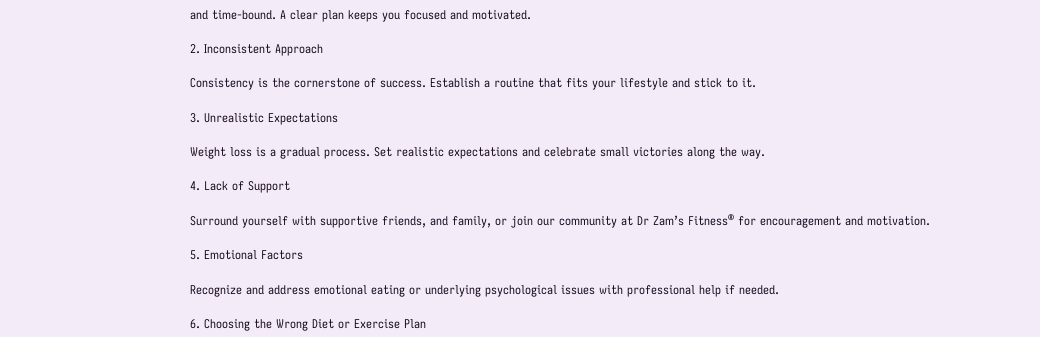and time-bound. A clear plan keeps you focused and motivated.

2. Inconsistent Approach

Consistency is the cornerstone of success. Establish a routine that fits your lifestyle and stick to it.

3. Unrealistic Expectations

Weight loss is a gradual process. Set realistic expectations and celebrate small victories along the way.

4. Lack of Support

Surround yourself with supportive friends, and family, or join our community at Dr Zam’s Fitness® for encouragement and motivation.

5. Emotional Factors

Recognize and address emotional eating or underlying psychological issues with professional help if needed.

6. Choosing the Wrong Diet or Exercise Plan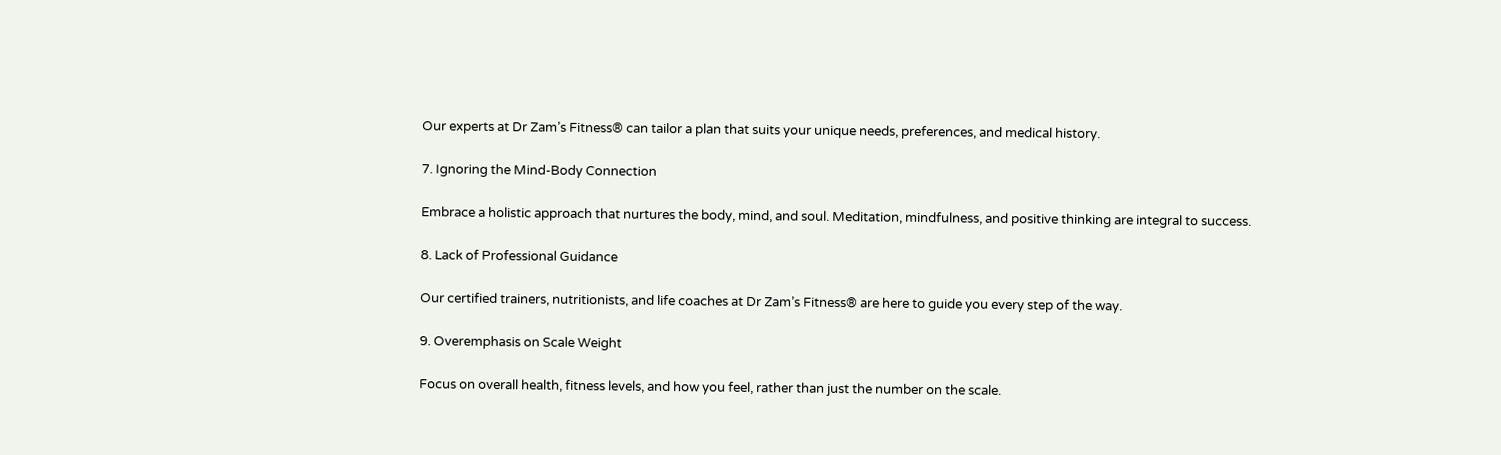Our experts at Dr Zam’s Fitness® can tailor a plan that suits your unique needs, preferences, and medical history.

7. Ignoring the Mind-Body Connection

Embrace a holistic approach that nurtures the body, mind, and soul. Meditation, mindfulness, and positive thinking are integral to success.

8. Lack of Professional Guidance

Our certified trainers, nutritionists, and life coaches at Dr Zam’s Fitness® are here to guide you every step of the way.

9. Overemphasis on Scale Weight

Focus on overall health, fitness levels, and how you feel, rather than just the number on the scale.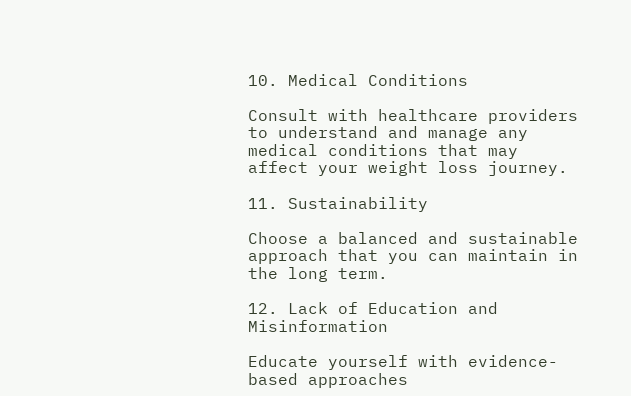10. Medical Conditions

Consult with healthcare providers to understand and manage any medical conditions that may affect your weight loss journey.

11. Sustainability

Choose a balanced and sustainable approach that you can maintain in the long term.

12. Lack of Education and Misinformation

Educate yourself with evidence-based approaches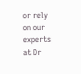or rely on our experts at Dr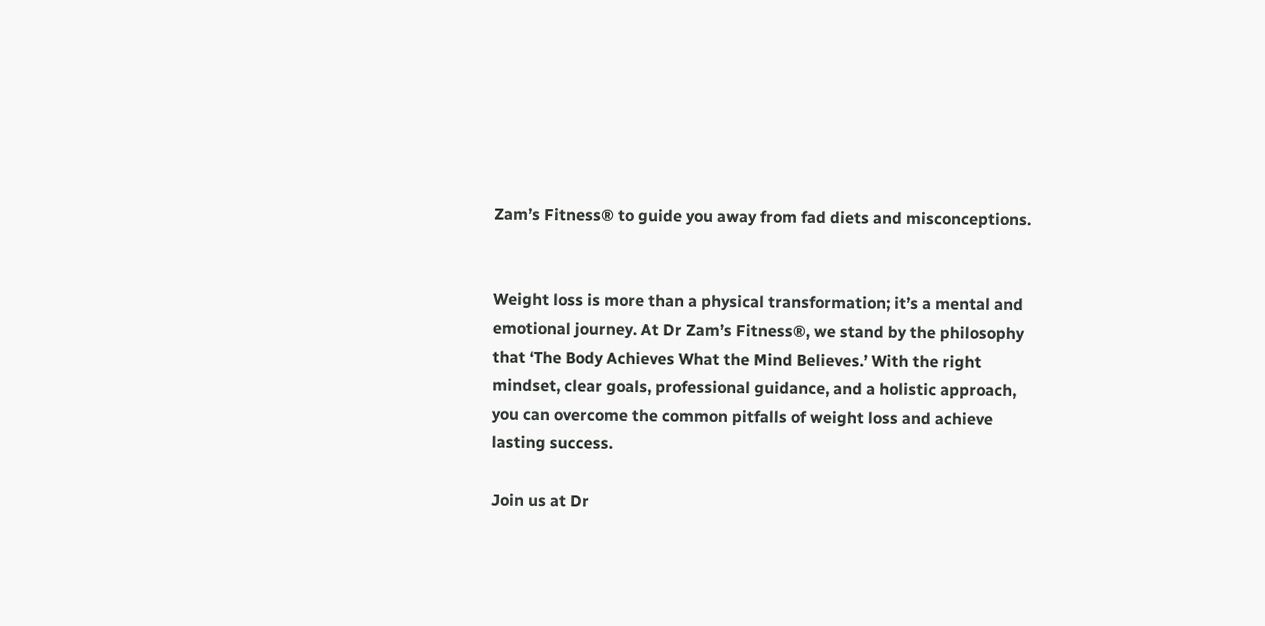Zam’s Fitness® to guide you away from fad diets and misconceptions.


Weight loss is more than a physical transformation; it’s a mental and emotional journey. At Dr Zam’s Fitness®, we stand by the philosophy that ‘The Body Achieves What the Mind Believes.’ With the right mindset, clear goals, professional guidance, and a holistic approach, you can overcome the common pitfalls of weight loss and achieve lasting success.

Join us at Dr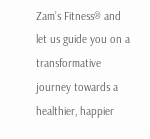Zam’s Fitness® and let us guide you on a transformative journey towards a healthier, happier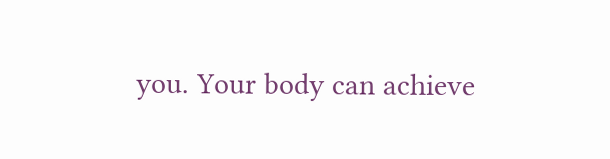you. Your body can achieve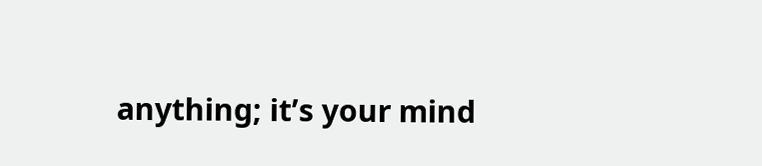anything; it’s your mind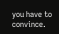you have to convince.